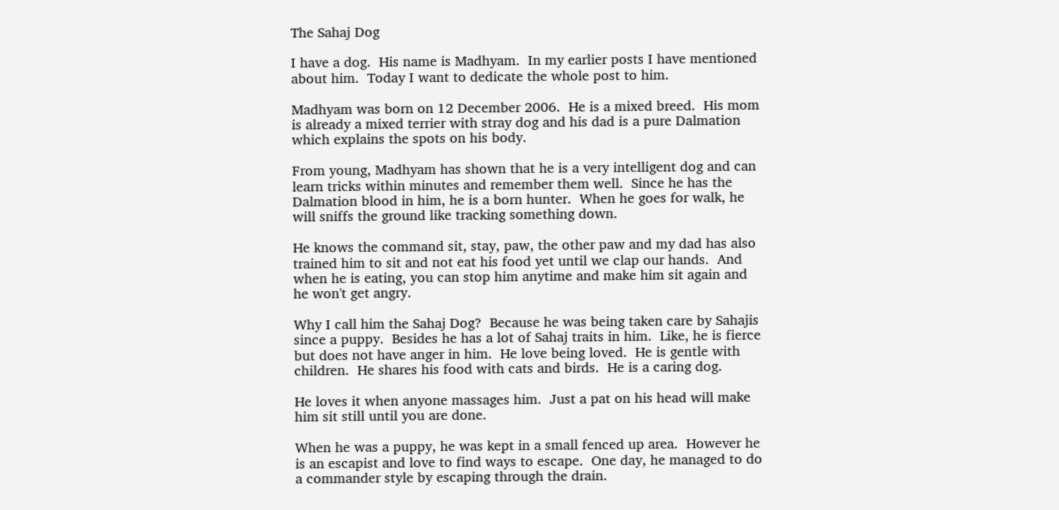The Sahaj Dog

I have a dog.  His name is Madhyam.  In my earlier posts I have mentioned about him.  Today I want to dedicate the whole post to him.

Madhyam was born on 12 December 2006.  He is a mixed breed.  His mom is already a mixed terrier with stray dog and his dad is a pure Dalmation which explains the spots on his body.

From young, Madhyam has shown that he is a very intelligent dog and can learn tricks within minutes and remember them well.  Since he has the Dalmation blood in him, he is a born hunter.  When he goes for walk, he will sniffs the ground like tracking something down.

He knows the command sit, stay, paw, the other paw and my dad has also trained him to sit and not eat his food yet until we clap our hands.  And when he is eating, you can stop him anytime and make him sit again and he won't get angry.

Why I call him the Sahaj Dog?  Because he was being taken care by Sahajis since a puppy.  Besides he has a lot of Sahaj traits in him.  Like, he is fierce but does not have anger in him.  He love being loved.  He is gentle with children.  He shares his food with cats and birds.  He is a caring dog.

He loves it when anyone massages him.  Just a pat on his head will make him sit still until you are done.

When he was a puppy, he was kept in a small fenced up area.  However he is an escapist and love to find ways to escape.  One day, he managed to do a commander style by escaping through the drain.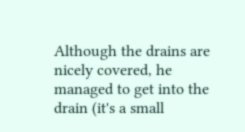Although the drains are nicely covered, he managed to get into the drain (it's a small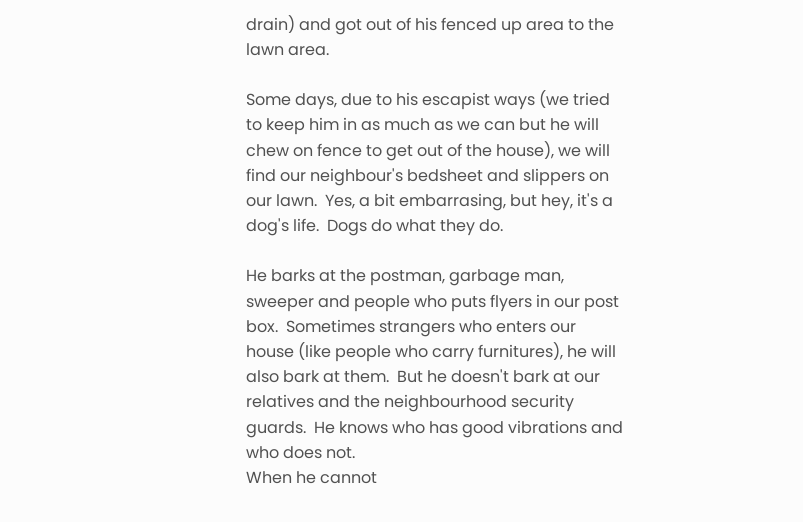drain) and got out of his fenced up area to the lawn area.

Some days, due to his escapist ways (we tried to keep him in as much as we can but he will chew on fence to get out of the house), we will find our neighbour's bedsheet and slippers on our lawn.  Yes, a bit embarrasing, but hey, it's a dog's life.  Dogs do what they do.

He barks at the postman, garbage man, sweeper and people who puts flyers in our post box.  Sometimes strangers who enters our house (like people who carry furnitures), he will also bark at them.  But he doesn't bark at our relatives and the neighbourhood security guards.  He knows who has good vibrations and who does not.
When he cannot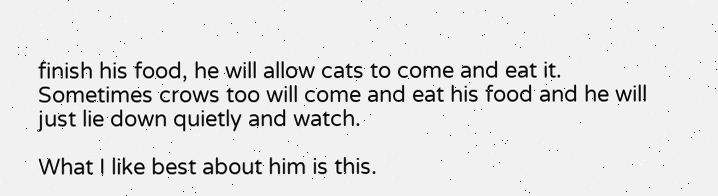finish his food, he will allow cats to come and eat it.  Sometimes crows too will come and eat his food and he will just lie down quietly and watch.

What I like best about him is this.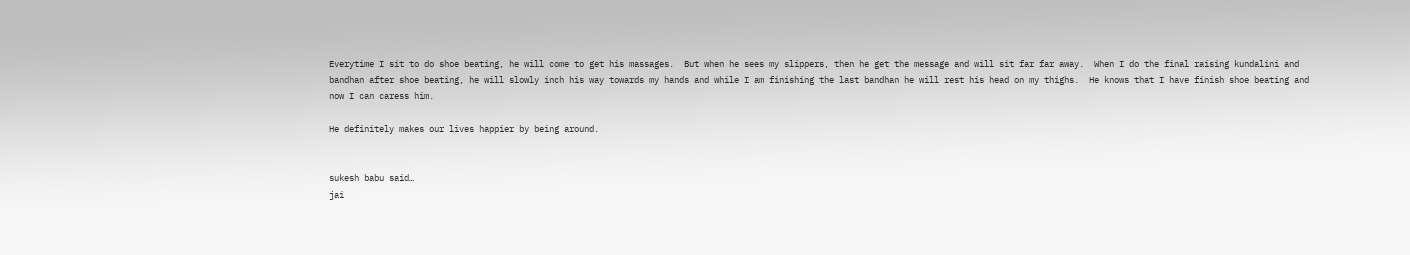Everytime I sit to do shoe beating, he will come to get his massages.  But when he sees my slippers, then he get the message and will sit far far away.  When I do the final raising kundalini and bandhan after shoe beating, he will slowly inch his way towards my hands and while I am finishing the last bandhan he will rest his head on my thighs.  He knows that I have finish shoe beating and now I can caress him.

He definitely makes our lives happier by being around.


sukesh babu said…
jai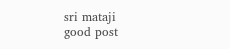sri mataji
good post